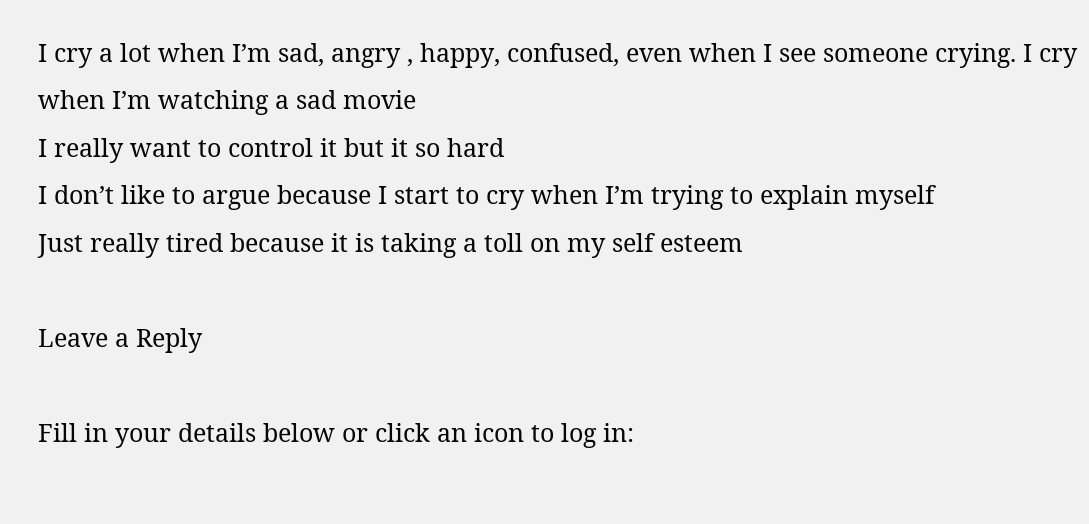I cry a lot when I’m sad, angry , happy, confused, even when I see someone crying. I cry when I’m watching a sad movie
I really want to control it but it so hard
I don’t like to argue because I start to cry when I’m trying to explain myself
Just really tired because it is taking a toll on my self esteem

Leave a Reply

Fill in your details below or click an icon to log in: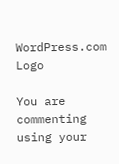WordPress.com Logo

You are commenting using your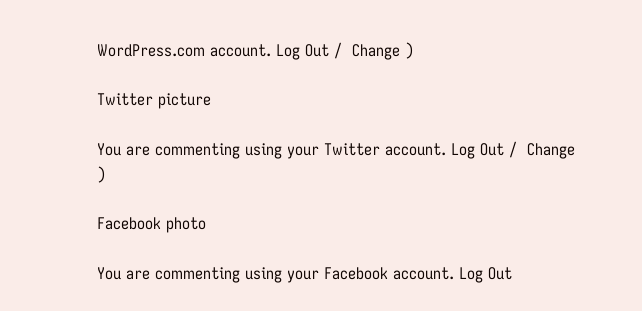WordPress.com account. Log Out /  Change )

Twitter picture

You are commenting using your Twitter account. Log Out /  Change )

Facebook photo

You are commenting using your Facebook account. Log Out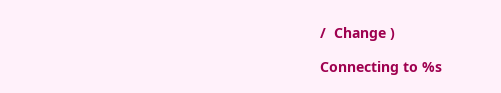/  Change )

Connecting to %s